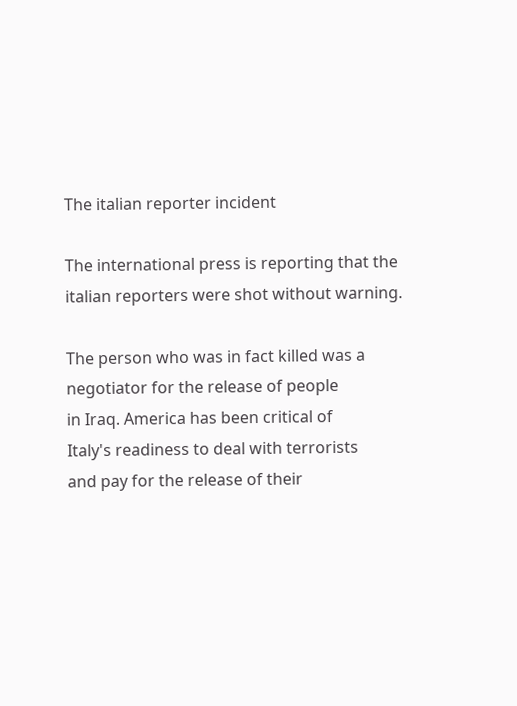The italian reporter incident

The international press is reporting that the italian reporters were shot without warning.

The person who was in fact killed was a
negotiator for the release of people
in Iraq. America has been critical of
Italy's readiness to deal with terrorists
and pay for the release of their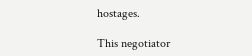hostages.

This negotiator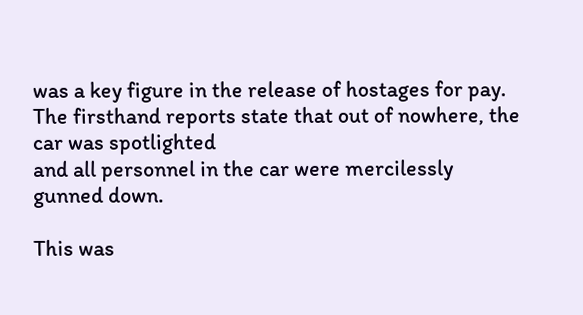was a key figure in the release of hostages for pay. The firsthand reports state that out of nowhere, the car was spotlighted
and all personnel in the car were mercilessly
gunned down.

This was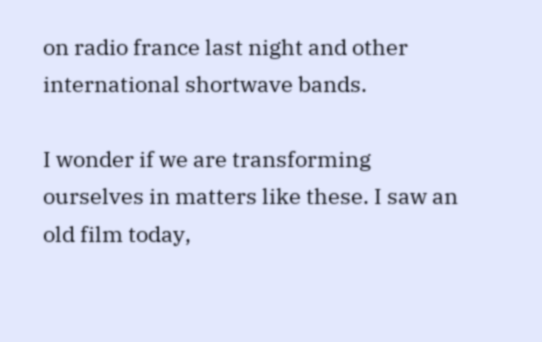on radio france last night and other international shortwave bands.

I wonder if we are transforming ourselves in matters like these. I saw an old film today,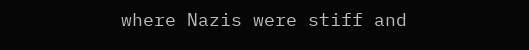where Nazis were stiff and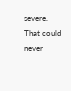severe. That could never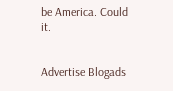be America. Could it.


Advertise Blogads